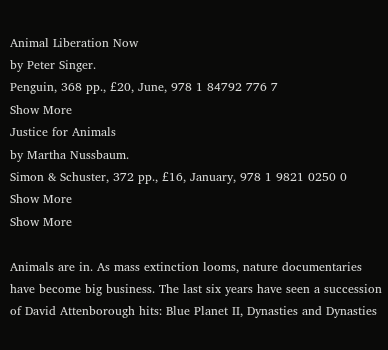Animal Liberation Now
by Peter Singer.
Penguin, 368 pp., £20, June, 978 1 84792 776 7
Show More
Justice for Animals
by Martha Nussbaum.
Simon & Schuster, 372 pp., £16, January, 978 1 9821 0250 0
Show More
Show More

Animals are in. As mass extinction looms, nature documentaries have become big business. The last six years have seen a succession of David Attenborough hits: Blue Planet II, Dynasties and Dynasties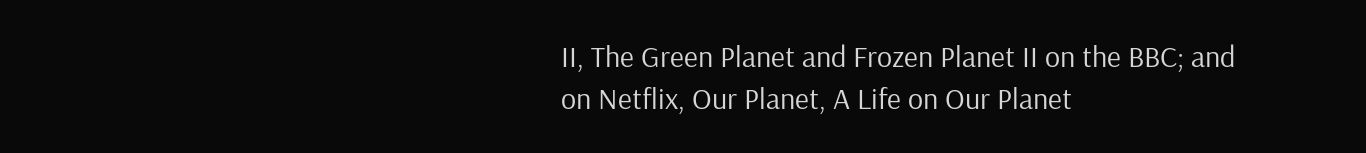II, The Green Planet and Frozen Planet II on the BBC; and on Netflix, Our Planet, A Life on Our Planet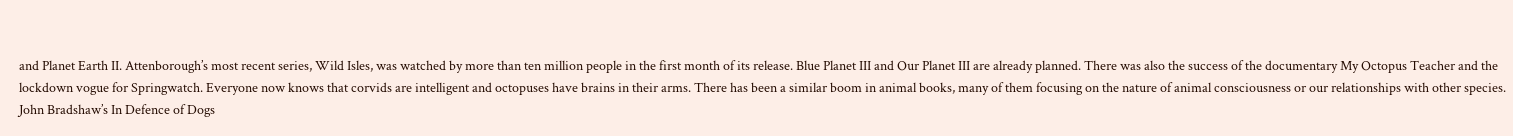and Planet Earth II. Attenborough’s most recent series, Wild Isles, was watched by more than ten million people in the first month of its release. Blue Planet III and Our Planet III are already planned. There was also the success of the documentary My Octopus Teacher and the lockdown vogue for Springwatch. Everyone now knows that corvids are intelligent and octopuses have brains in their arms. There has been a similar boom in animal books, many of them focusing on the nature of animal consciousness or our relationships with other species. John Bradshaw’s In Defence of Dogs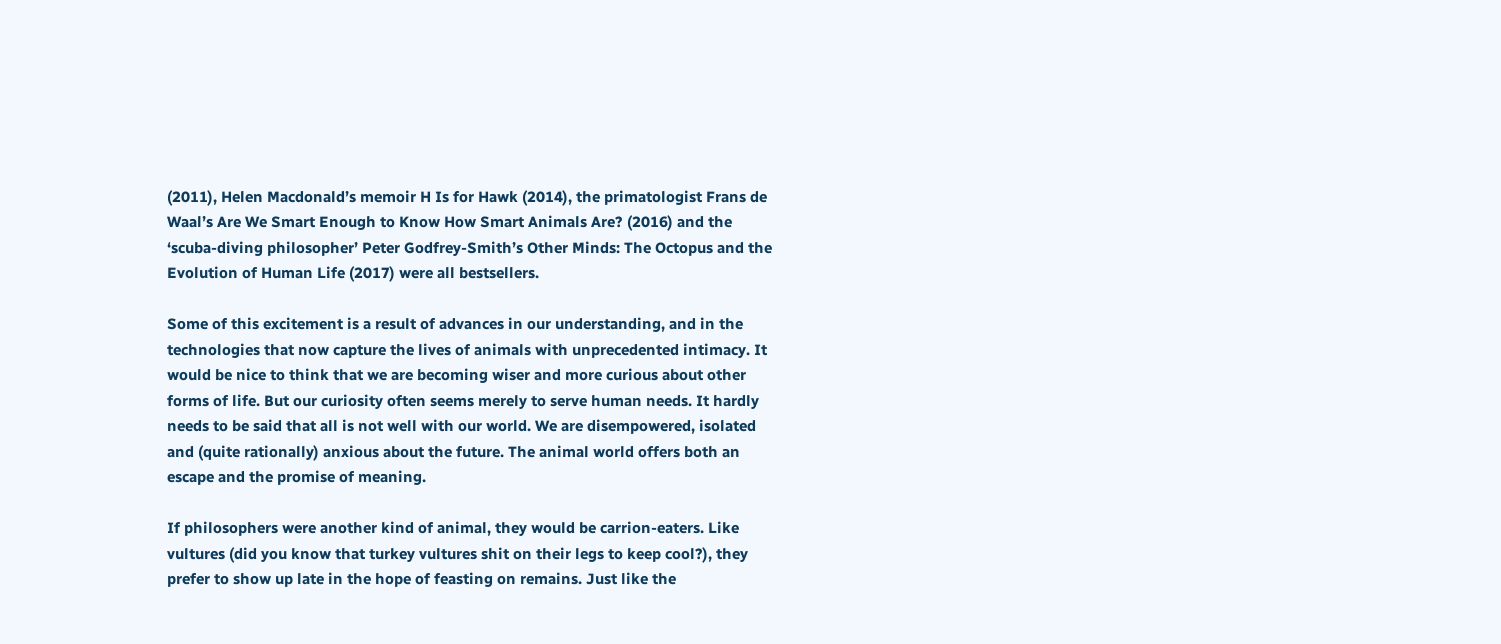(2011), Helen Macdonald’s memoir H Is for Hawk (2014), the primatologist Frans de Waal’s Are We Smart Enough to Know How Smart Animals Are? (2016) and the ‘scuba-diving philosopher’ Peter Godfrey-Smith’s Other Minds: The Octopus and the Evolution of Human Life (2017) were all bestsellers.

Some of this excitement is a result of advances in our understanding, and in the technologies that now capture the lives of animals with unprecedented intimacy. It would be nice to think that we are becoming wiser and more curious about other forms of life. But our curiosity often seems merely to serve human needs. It hardly needs to be said that all is not well with our world. We are disempowered, isolated and (quite rationally) anxious about the future. The animal world offers both an escape and the promise of meaning.

If philosophers were another kind of animal, they would be carrion-eaters. Like vultures (did you know that turkey vultures shit on their legs to keep cool?), they prefer to show up late in the hope of feasting on remains. Just like the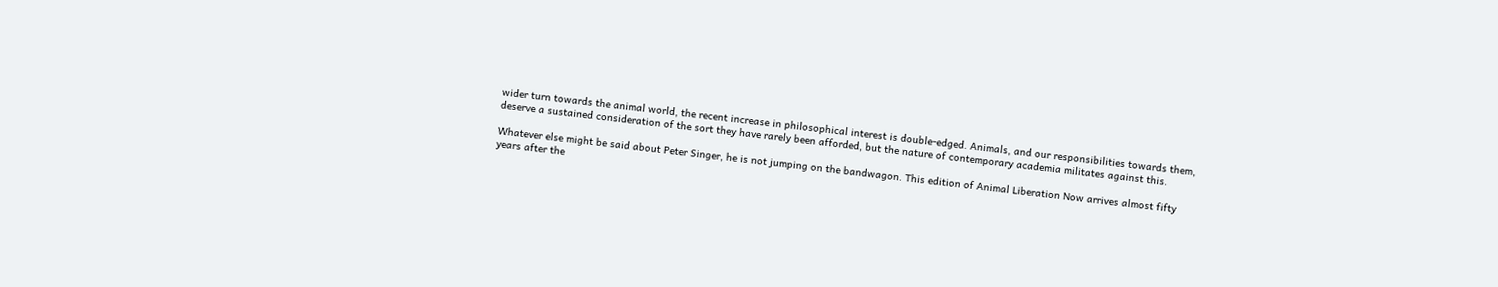wider turn towards the animal world, the recent increase in philosophical interest is double-edged. Animals, and our responsibilities towards them, deserve a sustained consideration of the sort they have rarely been afforded, but the nature of contemporary academia militates against this.

Whatever else might be said about Peter Singer, he is not jumping on the bandwagon. This edition of Animal Liberation Now arrives almost fifty years after the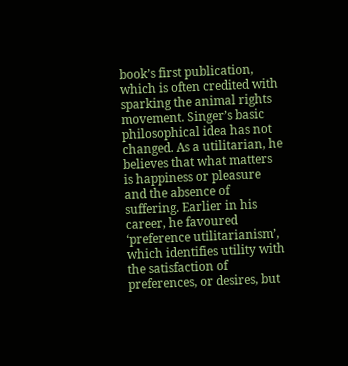book’s first publication, which is often credited with sparking the animal rights movement. Singer’s basic philosophical idea has not changed. As a utilitarian, he believes that what matters is happiness or pleasure and the absence of suffering. Earlier in his career, he favoured ‘preference utilitarianism’, which identifies utility with the satisfaction of preferences, or desires, but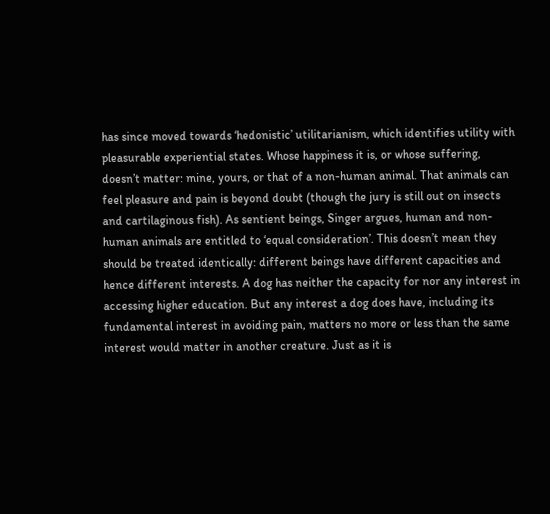has since moved towards ‘hedonistic’ utilitarianism, which identifies utility with pleasurable experiential states. Whose happiness it is, or whose suffering, doesn’t matter: mine, yours, or that of a non-human animal. That animals can feel pleasure and pain is beyond doubt (though the jury is still out on insects and cartilaginous fish). As sentient beings, Singer argues, human and non-human animals are entitled to ‘equal consideration’. This doesn’t mean they should be treated identically: different beings have different capacities and hence different interests. A dog has neither the capacity for nor any interest in accessing higher education. But any interest a dog does have, including its fundamental interest in avoiding pain, matters no more or less than the same interest would matter in another creature. Just as it is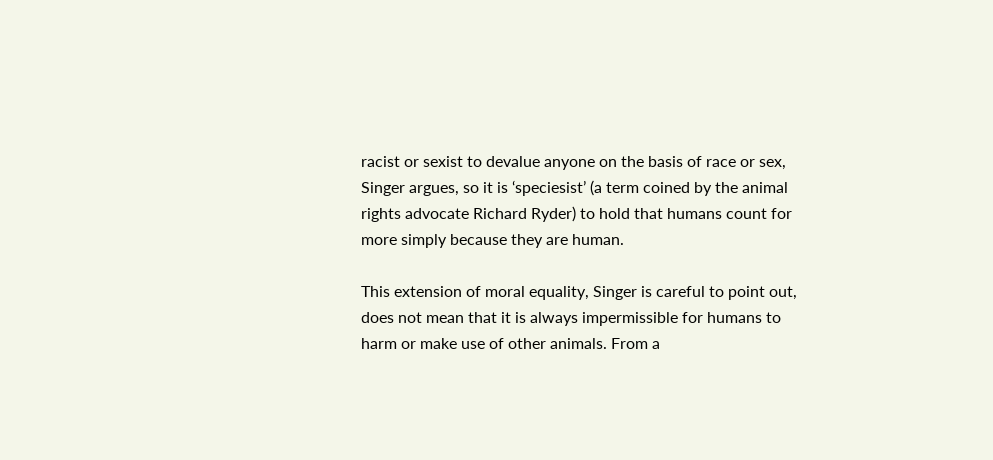racist or sexist to devalue anyone on the basis of race or sex, Singer argues, so it is ‘speciesist’ (a term coined by the animal rights advocate Richard Ryder) to hold that humans count for more simply because they are human.

This extension of moral equality, Singer is careful to point out, does not mean that it is always impermissible for humans to harm or make use of other animals. From a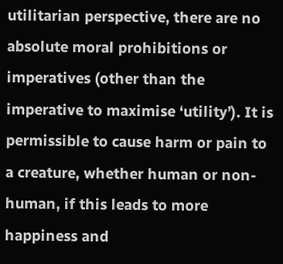utilitarian perspective, there are no absolute moral prohibitions or imperatives (other than the imperative to maximise ‘utility’). It is permissible to cause harm or pain to a creature, whether human or non-human, if this leads to more happiness and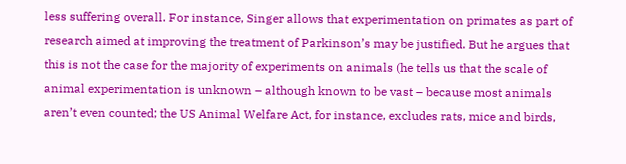less suffering overall. For instance, Singer allows that experimentation on primates as part of research aimed at improving the treatment of Parkinson’s may be justified. But he argues that this is not the case for the majority of experiments on animals (he tells us that the scale of animal experimentation is unknown – although known to be vast – because most animals aren’t even counted; the US Animal Welfare Act, for instance, excludes rats, mice and birds,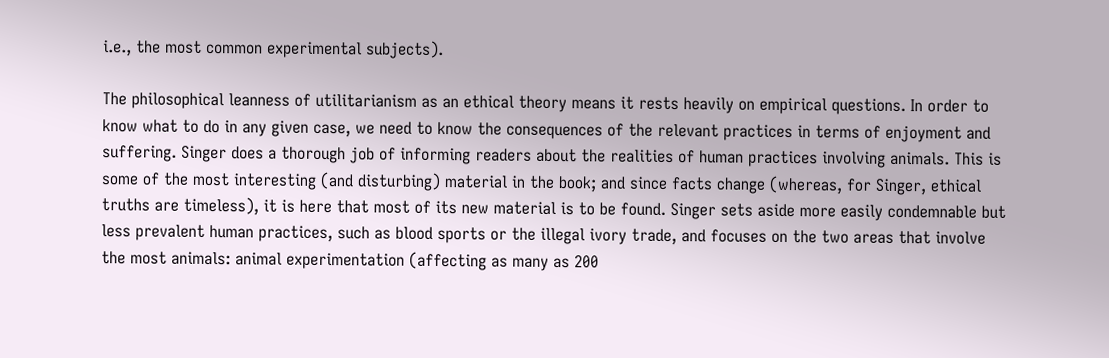i.e., the most common experimental subjects).

The philosophical leanness of utilitarianism as an ethical theory means it rests heavily on empirical questions. In order to know what to do in any given case, we need to know the consequences of the relevant practices in terms of enjoyment and suffering. Singer does a thorough job of informing readers about the realities of human practices involving animals. This is some of the most interesting (and disturbing) material in the book; and since facts change (whereas, for Singer, ethical truths are timeless), it is here that most of its new material is to be found. Singer sets aside more easily condemnable but less prevalent human practices, such as blood sports or the illegal ivory trade, and focuses on the two areas that involve the most animals: animal experimentation (affecting as many as 200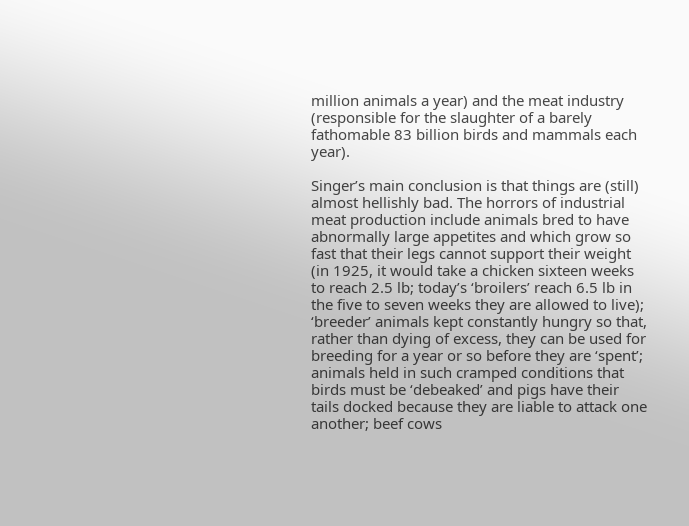million animals a year) and the meat industry (responsible for the slaughter of a barely fathomable 83 billion birds and mammals each year).

Singer’s main conclusion is that things are (still) almost hellishly bad. The horrors of industrial meat production include animals bred to have abnormally large appetites and which grow so fast that their legs cannot support their weight (in 1925, it would take a chicken sixteen weeks to reach 2.5 lb; today’s ‘broilers’ reach 6.5 lb in the five to seven weeks they are allowed to live); ‘breeder’ animals kept constantly hungry so that, rather than dying of excess, they can be used for breeding for a year or so before they are ‘spent’; animals held in such cramped conditions that birds must be ‘debeaked’ and pigs have their tails docked because they are liable to attack one another; beef cows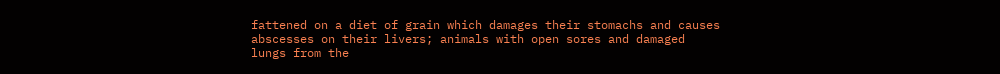fattened on a diet of grain which damages their stomachs and causes abscesses on their livers; animals with open sores and damaged lungs from the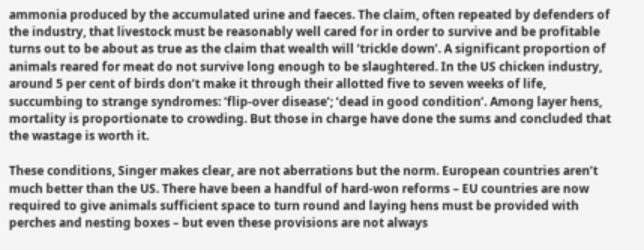ammonia produced by the accumulated urine and faeces. The claim, often repeated by defenders of the industry, that livestock must be reasonably well cared for in order to survive and be profitable turns out to be about as true as the claim that wealth will ‘trickle down’. A significant proportion of animals reared for meat do not survive long enough to be slaughtered. In the US chicken industry, around 5 per cent of birds don’t make it through their allotted five to seven weeks of life, succumbing to strange syndromes: ‘flip-over disease’; ‘dead in good condition’. Among layer hens, mortality is proportionate to crowding. But those in charge have done the sums and concluded that the wastage is worth it.

These conditions, Singer makes clear, are not aberrations but the norm. European countries aren’t much better than the US. There have been a handful of hard-won reforms – EU countries are now required to give animals sufficient space to turn round and laying hens must be provided with perches and nesting boxes – but even these provisions are not always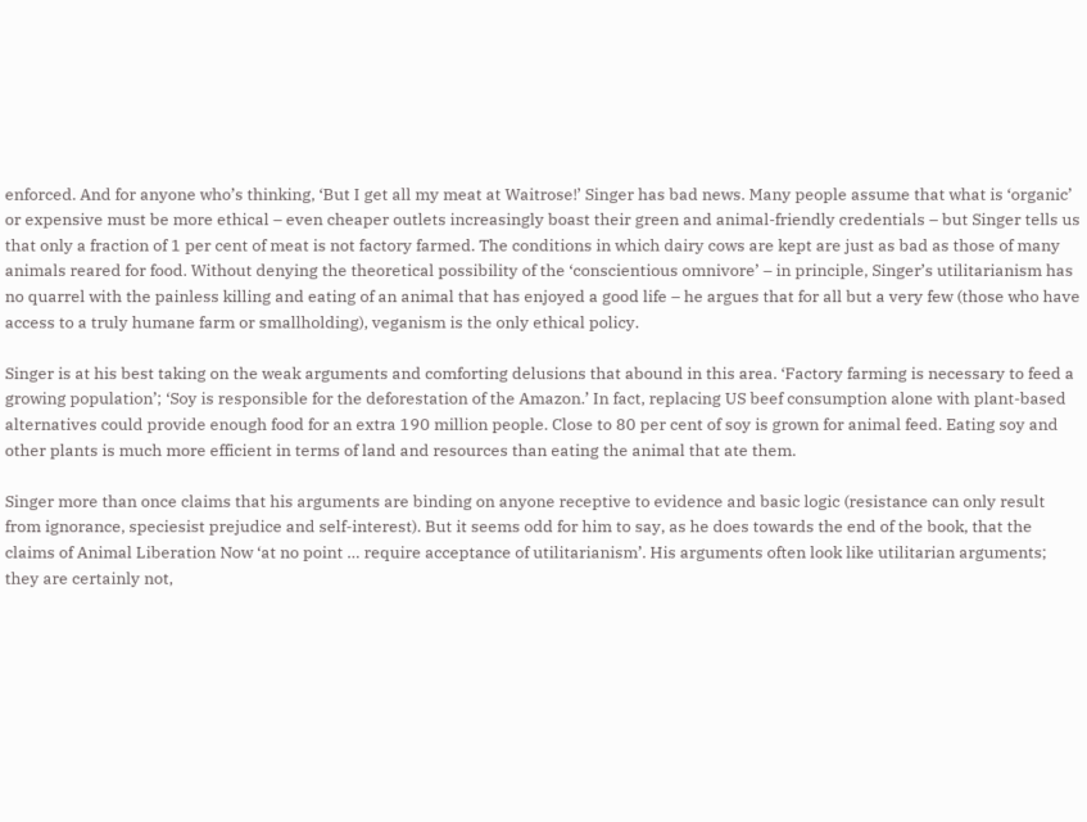enforced. And for anyone who’s thinking, ‘But I get all my meat at Waitrose!’ Singer has bad news. Many people assume that what is ‘organic’ or expensive must be more ethical – even cheaper outlets increasingly boast their green and animal-friendly credentials – but Singer tells us that only a fraction of 1 per cent of meat is not factory farmed. The conditions in which dairy cows are kept are just as bad as those of many animals reared for food. Without denying the theoretical possibility of the ‘conscientious omnivore’ – in principle, Singer’s utilitarianism has no quarrel with the painless killing and eating of an animal that has enjoyed a good life – he argues that for all but a very few (those who have access to a truly humane farm or smallholding), veganism is the only ethical policy.

Singer is at his best taking on the weak arguments and comforting delusions that abound in this area. ‘Factory farming is necessary to feed a growing population’; ‘Soy is responsible for the deforestation of the Amazon.’ In fact, replacing US beef consumption alone with plant-based alternatives could provide enough food for an extra 190 million people. Close to 80 per cent of soy is grown for animal feed. Eating soy and other plants is much more efficient in terms of land and resources than eating the animal that ate them.

Singer more than once claims that his arguments are binding on anyone receptive to evidence and basic logic (resistance can only result from ignorance, speciesist prejudice and self-interest). But it seems odd for him to say, as he does towards the end of the book, that the claims of Animal Liberation Now ‘at no point … require acceptance of utilitarianism’. His arguments often look like utilitarian arguments; they are certainly not,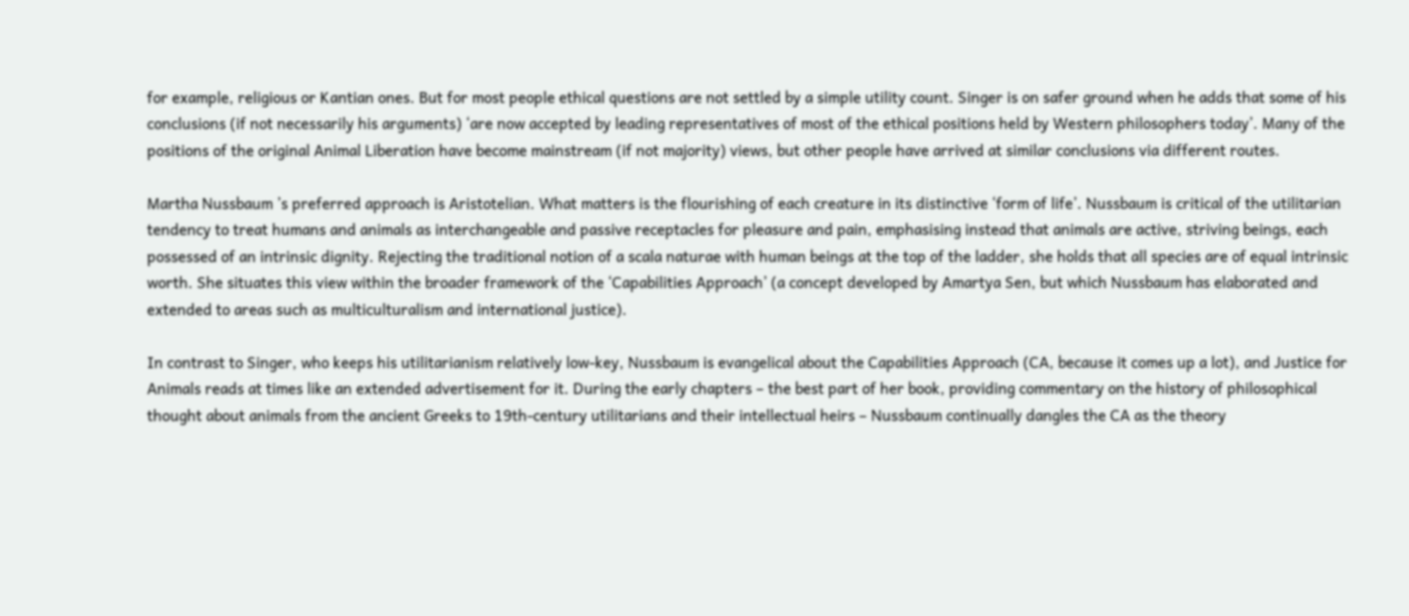for example, religious or Kantian ones. But for most people ethical questions are not settled by a simple utility count. Singer is on safer ground when he adds that some of his conclusions (if not necessarily his arguments) ‘are now accepted by leading representatives of most of the ethical positions held by Western philosophers today’. Many of the positions of the original Animal Liberation have become mainstream (if not majority) views, but other people have arrived at similar conclusions via different routes.

Martha Nussbaum ’s preferred approach is Aristotelian. What matters is the flourishing of each creature in its distinctive ‘form of life’. Nussbaum is critical of the utilitarian tendency to treat humans and animals as interchangeable and passive receptacles for pleasure and pain, emphasising instead that animals are active, striving beings, each possessed of an intrinsic dignity. Rejecting the traditional notion of a scala naturae with human beings at the top of the ladder, she holds that all species are of equal intrinsic worth. She situates this view within the broader framework of the ‘Capabilities Approach’ (a concept developed by Amartya Sen, but which Nussbaum has elaborated and extended to areas such as multiculturalism and international justice).

In contrast to Singer, who keeps his utilitarianism relatively low-key, Nussbaum is evangelical about the Capabilities Approach (CA, because it comes up a lot), and Justice for Animals reads at times like an extended advertisement for it. During the early chapters – the best part of her book, providing commentary on the history of philosophical thought about animals from the ancient Greeks to 19th-century utilitarians and their intellectual heirs – Nussbaum continually dangles the CA as the theory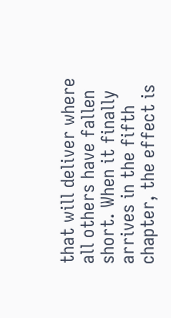that will deliver where all others have fallen short. When it finally arrives in the fifth chapter, the effect is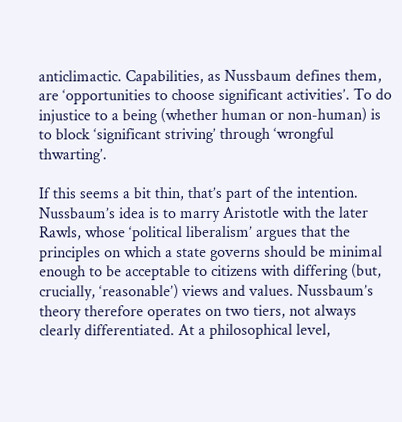anticlimactic. Capabilities, as Nussbaum defines them, are ‘opportunities to choose significant activities’. To do injustice to a being (whether human or non-human) is to block ‘significant striving’ through ‘wrongful thwarting’.

If this seems a bit thin, that’s part of the intention. Nussbaum’s idea is to marry Aristotle with the later Rawls, whose ‘political liberalism’ argues that the principles on which a state governs should be minimal enough to be acceptable to citizens with differing (but, crucially, ‘reasonable’) views and values. Nussbaum’s theory therefore operates on two tiers, not always clearly differentiated. At a philosophical level,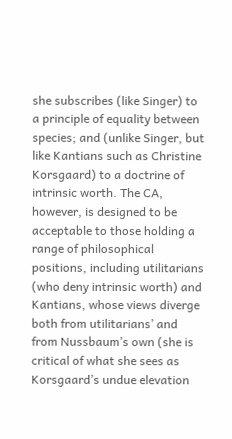she subscribes (like Singer) to a principle of equality between species; and (unlike Singer, but like Kantians such as Christine Korsgaard) to a doctrine of intrinsic worth. The CA, however, is designed to be acceptable to those holding a range of philosophical positions, including utilitarians (who deny intrinsic worth) and Kantians, whose views diverge both from utilitarians’ and from Nussbaum’s own (she is critical of what she sees as Korsgaard’s undue elevation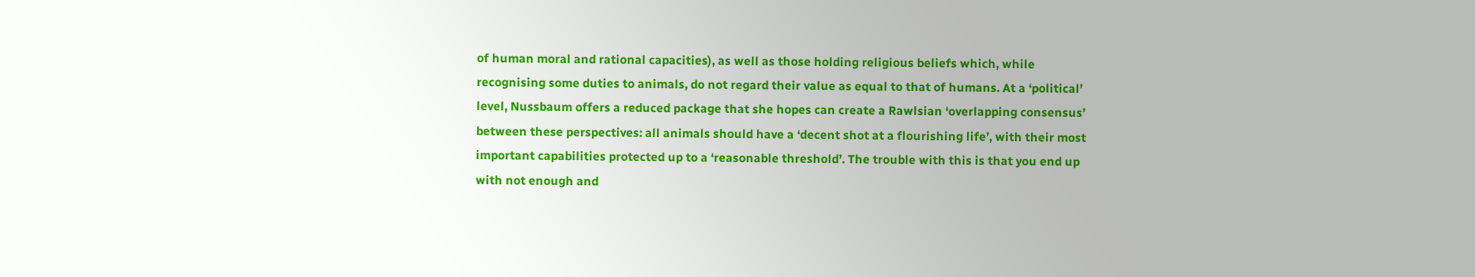of human moral and rational capacities), as well as those holding religious beliefs which, while recognising some duties to animals, do not regard their value as equal to that of humans. At a ‘political’ level, Nussbaum offers a reduced package that she hopes can create a Rawlsian ‘overlapping consensus’ between these perspectives: all animals should have a ‘decent shot at a flourishing life’, with their most important capabilities protected up to a ‘reasonable threshold’. The trouble with this is that you end up with not enough and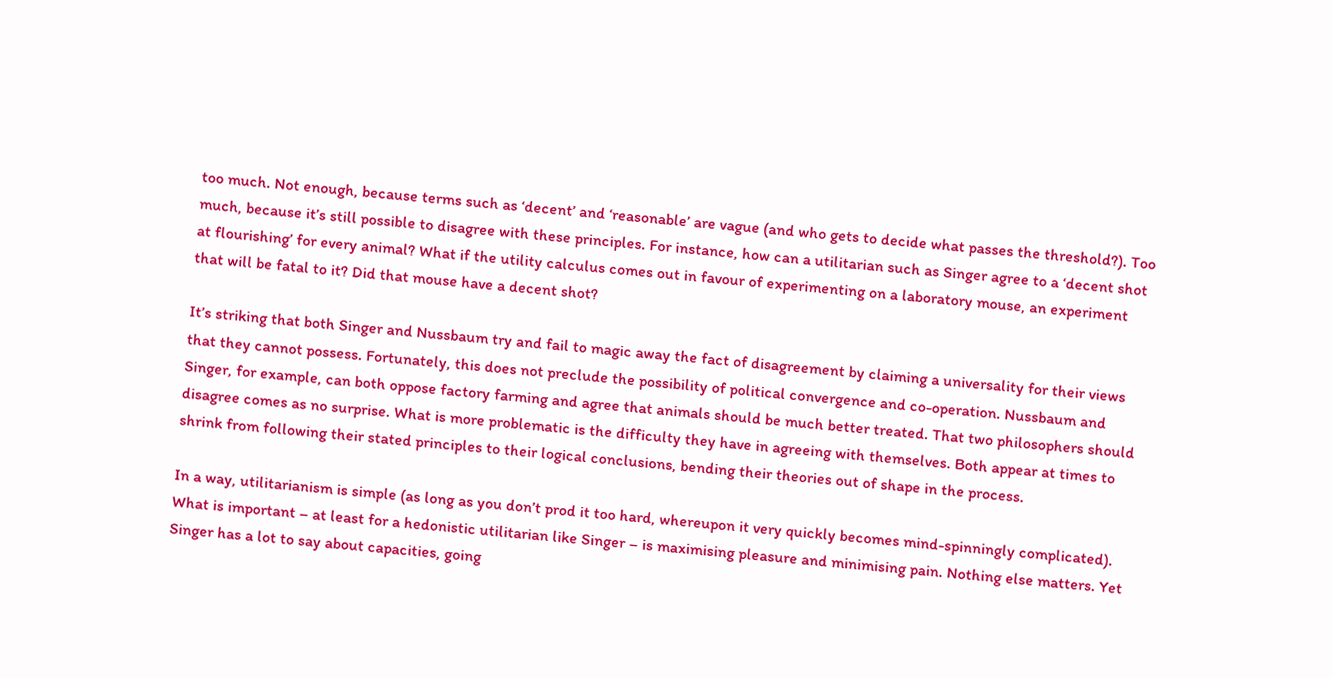too much. Not enough, because terms such as ‘decent’ and ‘reasonable’ are vague (and who gets to decide what passes the threshold?). Too much, because it’s still possible to disagree with these principles. For instance, how can a utilitarian such as Singer agree to a ‘decent shot at flourishing’ for every animal? What if the utility calculus comes out in favour of experimenting on a laboratory mouse, an experiment that will be fatal to it? Did that mouse have a decent shot?

It’s striking that both Singer and Nussbaum try and fail to magic away the fact of disagreement by claiming a universality for their views that they cannot possess. Fortunately, this does not preclude the possibility of political convergence and co-operation. Nussbaum and Singer, for example, can both oppose factory farming and agree that animals should be much better treated. That two philosophers should disagree comes as no surprise. What is more problematic is the difficulty they have in agreeing with themselves. Both appear at times to shrink from following their stated principles to their logical conclusions, bending their theories out of shape in the process.

In a way, utilitarianism is simple (as long as you don’t prod it too hard, whereupon it very quickly becomes mind-spinningly complicated). What is important – at least for a hedonistic utilitarian like Singer – is maximising pleasure and minimising pain. Nothing else matters. Yet Singer has a lot to say about capacities, going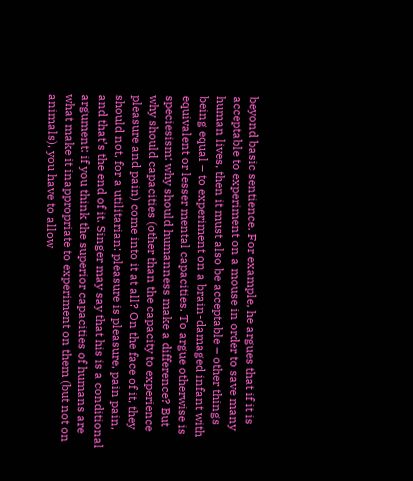beyond basic sentience. For example, he argues that if it is acceptable to experiment on a mouse in order to save many human lives, then it must also be acceptable – other things being equal – to experiment on a brain-damaged infant with equivalent or lesser mental capacities. To argue otherwise is speciesism: why should humanness make a difference? But why should capacities (other than the capacity to experience pleasure and pain) come into it at all? On the face of it, they should not, for a utilitarian: pleasure is pleasure, pain pain, and that’s the end of it. Singer may say that his is a conditional argument: if you think the superior capacities of humans are what make it inappropriate to experiment on them (but not on animals), you have to allow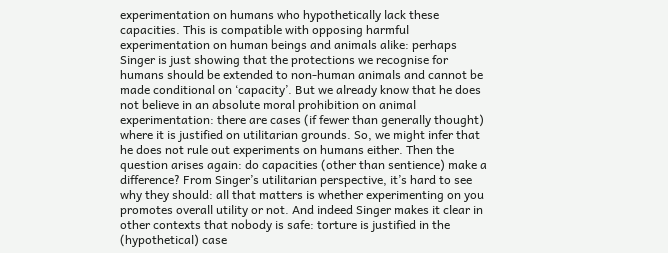experimentation on humans who hypothetically lack these capacities. This is compatible with opposing harmful experimentation on human beings and animals alike: perhaps Singer is just showing that the protections we recognise for humans should be extended to non-human animals and cannot be made conditional on ‘capacity’. But we already know that he does not believe in an absolute moral prohibition on animal experimentation: there are cases (if fewer than generally thought) where it is justified on utilitarian grounds. So, we might infer that he does not rule out experiments on humans either. Then the question arises again: do capacities (other than sentience) make a difference? From Singer’s utilitarian perspective, it’s hard to see why they should: all that matters is whether experimenting on you promotes overall utility or not. And indeed Singer makes it clear in other contexts that nobody is safe: torture is justified in the (hypothetical) case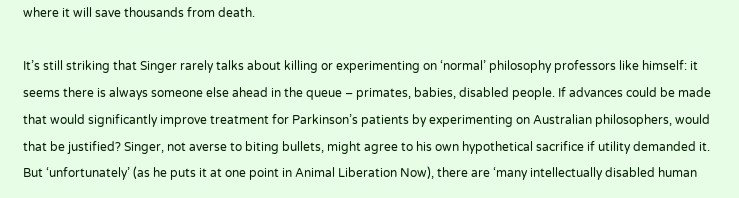where it will save thousands from death.

It’s still striking that Singer rarely talks about killing or experimenting on ‘normal’ philosophy professors like himself: it seems there is always someone else ahead in the queue – primates, babies, disabled people. If advances could be made that would significantly improve treatment for Parkinson’s patients by experimenting on Australian philosophers, would that be justified? Singer, not averse to biting bullets, might agree to his own hypothetical sacrifice if utility demanded it. But ‘unfortunately’ (as he puts it at one point in Animal Liberation Now), there are ‘many intellectually disabled human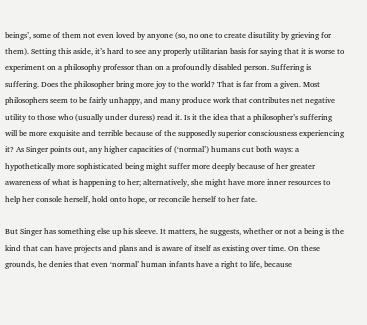beings’, some of them not even loved by anyone (so, no one to create disutility by grieving for them). Setting this aside, it’s hard to see any properly utilitarian basis for saying that it is worse to experiment on a philosophy professor than on a profoundly disabled person. Suffering is suffering. Does the philosopher bring more joy to the world? That is far from a given. Most philosophers seem to be fairly unhappy, and many produce work that contributes net negative utility to those who (usually under duress) read it. Is it the idea that a philosopher’s suffering will be more exquisite and terrible because of the supposedly superior consciousness experiencing it? As Singer points out, any higher capacities of (‘normal’) humans cut both ways: a hypothetically more sophisticated being might suffer more deeply because of her greater awareness of what is happening to her; alternatively, she might have more inner resources to help her console herself, hold onto hope, or reconcile herself to her fate.

But Singer has something else up his sleeve. It matters, he suggests, whether or not a being is the kind that can have projects and plans and is aware of itself as existing over time. On these grounds, he denies that even ‘normal’ human infants have a right to life, because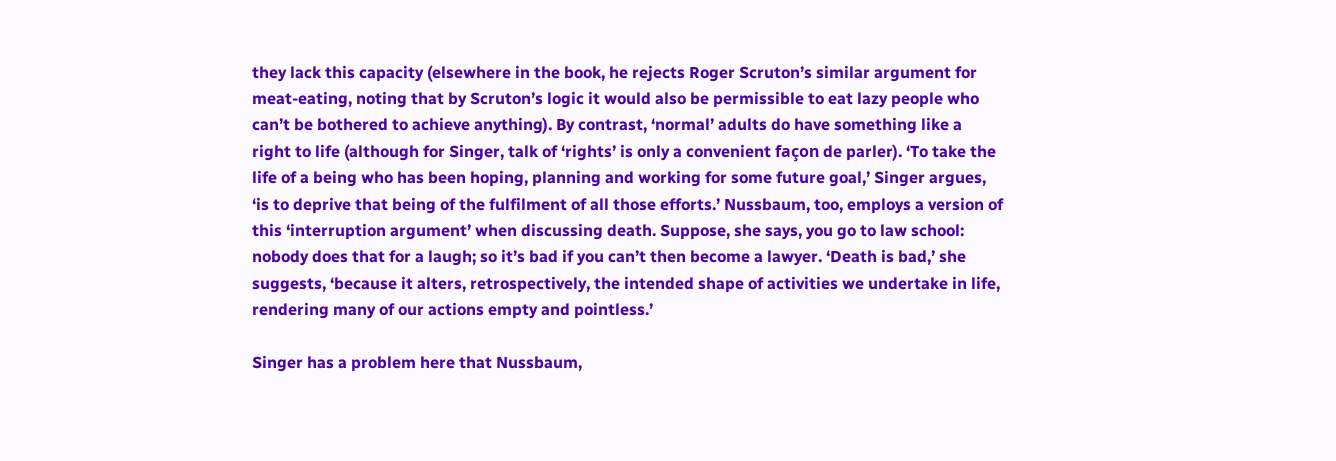they lack this capacity (elsewhere in the book, he rejects Roger Scruton’s similar argument for meat-eating, noting that by Scruton’s logic it would also be permissible to eat lazy people who can’t be bothered to achieve anything). By contrast, ‘normal’ adults do have something like a right to life (although for Singer, talk of ‘rights’ is only a convenient façon de parler). ‘To take the life of a being who has been hoping, planning and working for some future goal,’ Singer argues, ‘is to deprive that being of the fulfilment of all those efforts.’ Nussbaum, too, employs a version of this ‘interruption argument’ when discussing death. Suppose, she says, you go to law school: nobody does that for a laugh; so it’s bad if you can’t then become a lawyer. ‘Death is bad,’ she suggests, ‘because it alters, retrospectively, the intended shape of activities we undertake in life, rendering many of our actions empty and pointless.’

Singer has a problem here that Nussbaum,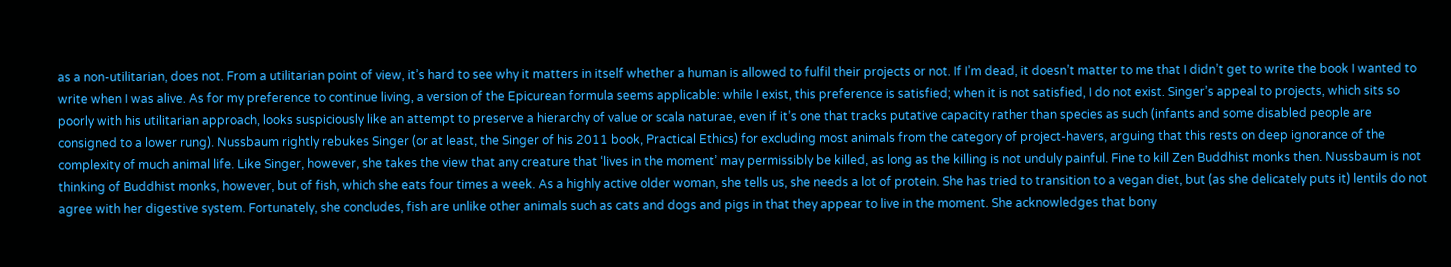as a non-utilitarian, does not. From a utilitarian point of view, it’s hard to see why it matters in itself whether a human is allowed to fulfil their projects or not. If I’m dead, it doesn’t matter to me that I didn’t get to write the book I wanted to write when I was alive. As for my preference to continue living, a version of the Epicurean formula seems applicable: while I exist, this preference is satisfied; when it is not satisfied, I do not exist. Singer’s appeal to projects, which sits so poorly with his utilitarian approach, looks suspiciously like an attempt to preserve a hierarchy of value or scala naturae, even if it’s one that tracks putative capacity rather than species as such (infants and some disabled people are consigned to a lower rung). Nussbaum rightly rebukes Singer (or at least, the Singer of his 2011 book, Practical Ethics) for excluding most animals from the category of project-havers, arguing that this rests on deep ignorance of the complexity of much animal life. Like Singer, however, she takes the view that any creature that ‘lives in the moment’ may permissibly be killed, as long as the killing is not unduly painful. Fine to kill Zen Buddhist monks then. Nussbaum is not thinking of Buddhist monks, however, but of fish, which she eats four times a week. As a highly active older woman, she tells us, she needs a lot of protein. She has tried to transition to a vegan diet, but (as she delicately puts it) lentils do not agree with her digestive system. Fortunately, she concludes, fish are unlike other animals such as cats and dogs and pigs in that they appear to live in the moment. She acknowledges that bony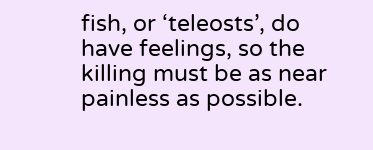fish, or ‘teleosts’, do have feelings, so the killing must be as near painless as possible.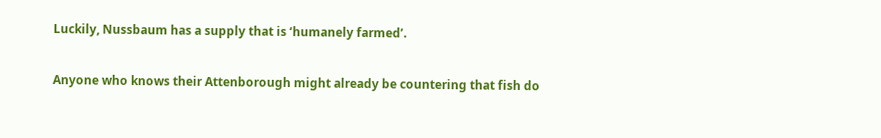Luckily, Nussbaum has a supply that is ‘humanely farmed’.

Anyone who knows their Attenborough might already be countering that fish do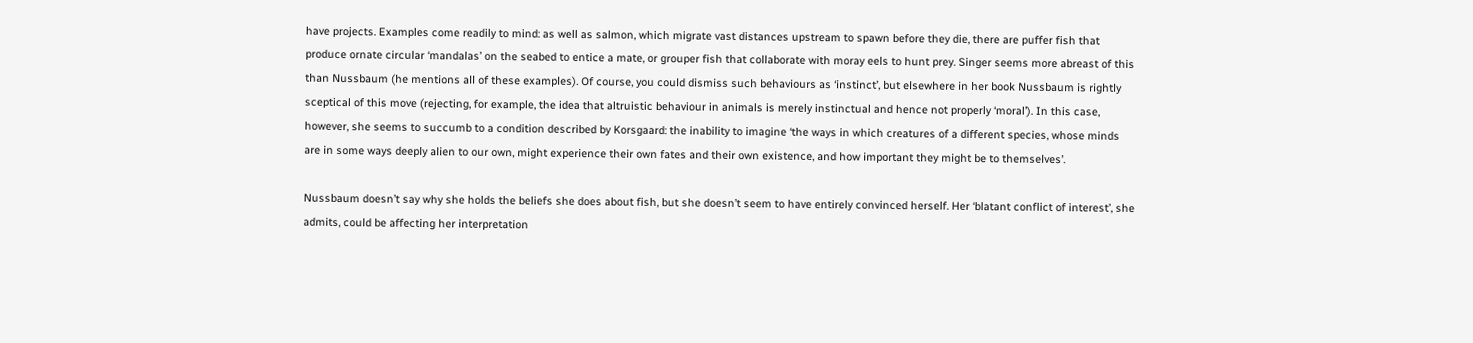have projects. Examples come readily to mind: as well as salmon, which migrate vast distances upstream to spawn before they die, there are puffer fish that produce ornate circular ‘mandalas’ on the seabed to entice a mate, or grouper fish that collaborate with moray eels to hunt prey. Singer seems more abreast of this than Nussbaum (he mentions all of these examples). Of course, you could dismiss such behaviours as ‘instinct’, but elsewhere in her book Nussbaum is rightly sceptical of this move (rejecting, for example, the idea that altruistic behaviour in animals is merely instinctual and hence not properly ‘moral’). In this case, however, she seems to succumb to a condition described by Korsgaard: the inability to imagine ‘the ways in which creatures of a different species, whose minds are in some ways deeply alien to our own, might experience their own fates and their own existence, and how important they might be to themselves’.

Nussbaum doesn’t say why she holds the beliefs she does about fish, but she doesn’t seem to have entirely convinced herself. Her ‘blatant conflict of interest’, she admits, could be affecting her interpretation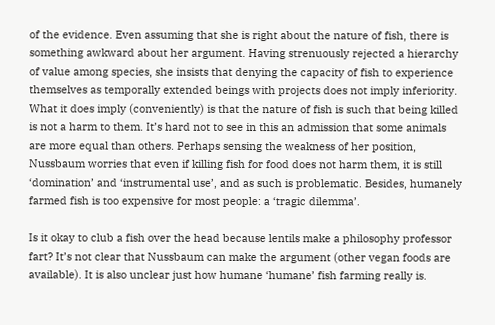of the evidence. Even assuming that she is right about the nature of fish, there is something awkward about her argument. Having strenuously rejected a hierarchy of value among species, she insists that denying the capacity of fish to experience themselves as temporally extended beings with projects does not imply inferiority. What it does imply (conveniently) is that the nature of fish is such that being killed is not a harm to them. It’s hard not to see in this an admission that some animals are more equal than others. Perhaps sensing the weakness of her position, Nussbaum worries that even if killing fish for food does not harm them, it is still ‘domination’ and ‘instrumental use’, and as such is problematic. Besides, humanely farmed fish is too expensive for most people: a ‘tragic dilemma’.

Is it okay to club a fish over the head because lentils make a philosophy professor fart? It’s not clear that Nussbaum can make the argument (other vegan foods are available). It is also unclear just how humane ‘humane’ fish farming really is.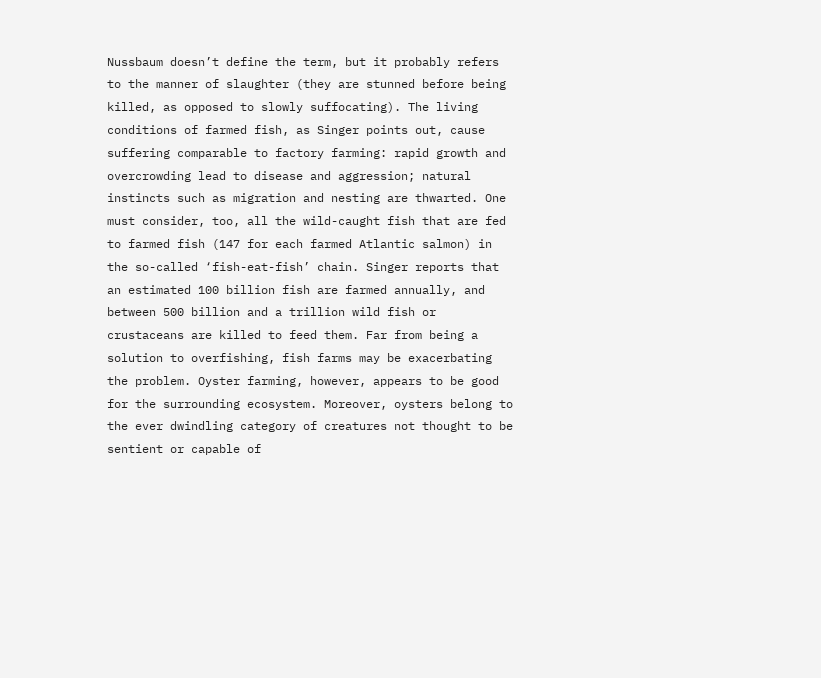Nussbaum doesn’t define the term, but it probably refers to the manner of slaughter (they are stunned before being killed, as opposed to slowly suffocating). The living conditions of farmed fish, as Singer points out, cause suffering comparable to factory farming: rapid growth and overcrowding lead to disease and aggression; natural instincts such as migration and nesting are thwarted. One must consider, too, all the wild-caught fish that are fed to farmed fish (147 for each farmed Atlantic salmon) in the so-called ‘fish-eat-fish’ chain. Singer reports that an estimated 100 billion fish are farmed annually, and between 500 billion and a trillion wild fish or crustaceans are killed to feed them. Far from being a solution to overfishing, fish farms may be exacerbating the problem. Oyster farming, however, appears to be good for the surrounding ecosystem. Moreover, oysters belong to the ever dwindling category of creatures not thought to be sentient or capable of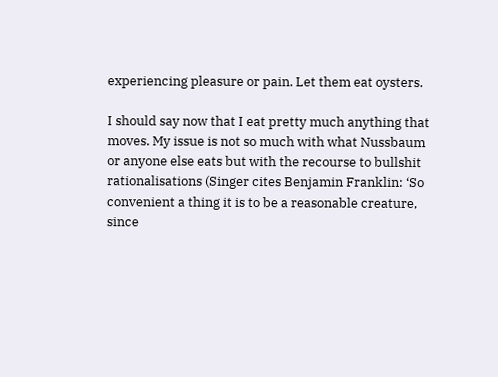experiencing pleasure or pain. Let them eat oysters.

I should say now that I eat pretty much anything that moves. My issue is not so much with what Nussbaum or anyone else eats but with the recourse to bullshit rationalisations (Singer cites Benjamin Franklin: ‘So convenient a thing it is to be a reasonable creature, since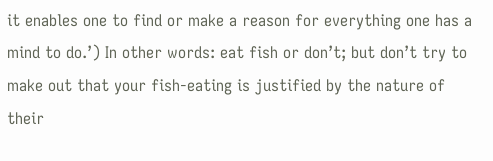it enables one to find or make a reason for everything one has a mind to do.’) In other words: eat fish or don’t; but don’t try to make out that your fish-eating is justified by the nature of their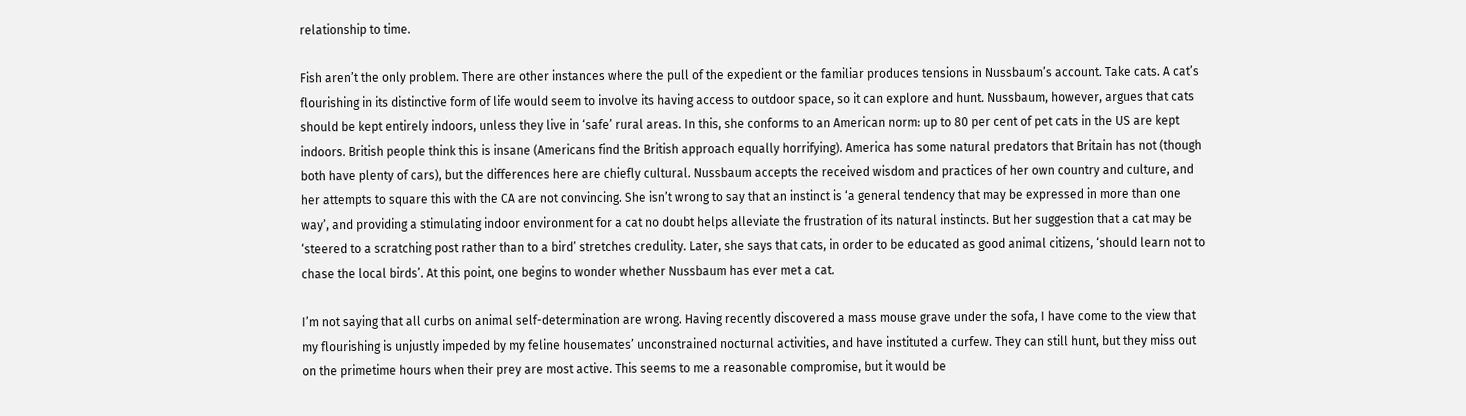relationship to time.

Fish aren’t the only problem. There are other instances where the pull of the expedient or the familiar produces tensions in Nussbaum’s account. Take cats. A cat’s flourishing in its distinctive form of life would seem to involve its having access to outdoor space, so it can explore and hunt. Nussbaum, however, argues that cats should be kept entirely indoors, unless they live in ‘safe’ rural areas. In this, she conforms to an American norm: up to 80 per cent of pet cats in the US are kept indoors. British people think this is insane (Americans find the British approach equally horrifying). America has some natural predators that Britain has not (though both have plenty of cars), but the differences here are chiefly cultural. Nussbaum accepts the received wisdom and practices of her own country and culture, and her attempts to square this with the CA are not convincing. She isn’t wrong to say that an instinct is ‘a general tendency that may be expressed in more than one way’, and providing a stimulating indoor environment for a cat no doubt helps alleviate the frustration of its natural instincts. But her suggestion that a cat may be ‘steered to a scratching post rather than to a bird’ stretches credulity. Later, she says that cats, in order to be educated as good animal citizens, ‘should learn not to chase the local birds’. At this point, one begins to wonder whether Nussbaum has ever met a cat.

I’m not saying that all curbs on animal self-determination are wrong. Having recently discovered a mass mouse grave under the sofa, I have come to the view that my flourishing is unjustly impeded by my feline housemates’ unconstrained nocturnal activities, and have instituted a curfew. They can still hunt, but they miss out on the primetime hours when their prey are most active. This seems to me a reasonable compromise, but it would be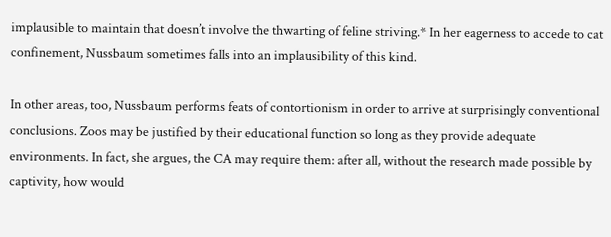implausible to maintain that doesn’t involve the thwarting of feline striving.* In her eagerness to accede to cat confinement, Nussbaum sometimes falls into an implausibility of this kind.

In other areas, too, Nussbaum performs feats of contortionism in order to arrive at surprisingly conventional conclusions. Zoos may be justified by their educational function so long as they provide adequate environments. In fact, she argues, the CA may require them: after all, without the research made possible by captivity, how would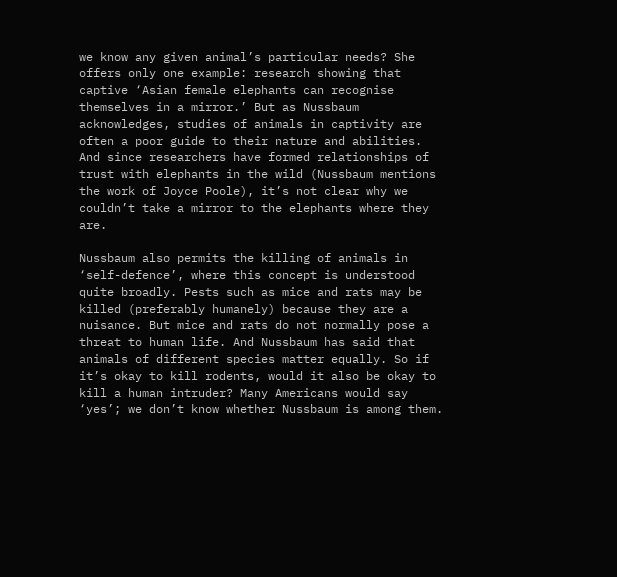we know any given animal’s particular needs? She offers only one example: research showing that captive ‘Asian female elephants can recognise themselves in a mirror.’ But as Nussbaum acknowledges, studies of animals in captivity are often a poor guide to their nature and abilities. And since researchers have formed relationships of trust with elephants in the wild (Nussbaum mentions the work of Joyce Poole), it’s not clear why we couldn’t take a mirror to the elephants where they are.

Nussbaum also permits the killing of animals in ‘self-defence’, where this concept is understood quite broadly. Pests such as mice and rats may be killed (preferably humanely) because they are a nuisance. But mice and rats do not normally pose a threat to human life. And Nussbaum has said that animals of different species matter equally. So if it’s okay to kill rodents, would it also be okay to kill a human intruder? Many Americans would say ‘yes’; we don’t know whether Nussbaum is among them.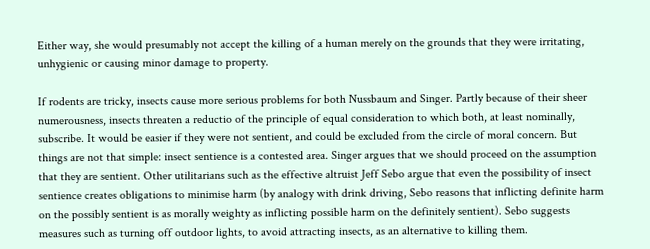Either way, she would presumably not accept the killing of a human merely on the grounds that they were irritating, unhygienic or causing minor damage to property.

If rodents are tricky, insects cause more serious problems for both Nussbaum and Singer. Partly because of their sheer numerousness, insects threaten a reductio of the principle of equal consideration to which both, at least nominally, subscribe. It would be easier if they were not sentient, and could be excluded from the circle of moral concern. But things are not that simple: insect sentience is a contested area. Singer argues that we should proceed on the assumption that they are sentient. Other utilitarians such as the effective altruist Jeff Sebo argue that even the possibility of insect sentience creates obligations to minimise harm (by analogy with drink driving, Sebo reasons that inflicting definite harm on the possibly sentient is as morally weighty as inflicting possible harm on the definitely sentient). Sebo suggests measures such as turning off outdoor lights, to avoid attracting insects, as an alternative to killing them.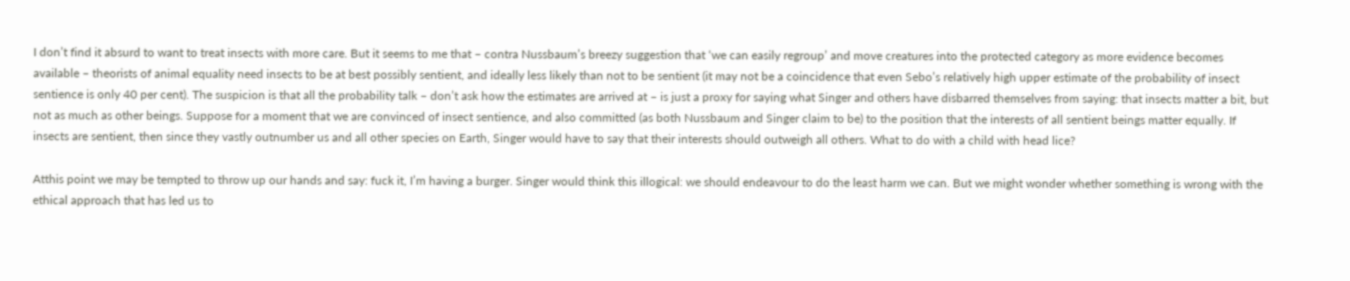I don’t find it absurd to want to treat insects with more care. But it seems to me that – contra Nussbaum’s breezy suggestion that ‘we can easily regroup’ and move creatures into the protected category as more evidence becomes available – theorists of animal equality need insects to be at best possibly sentient, and ideally less likely than not to be sentient (it may not be a coincidence that even Sebo’s relatively high upper estimate of the probability of insect sentience is only 40 per cent). The suspicion is that all the probability talk – don’t ask how the estimates are arrived at – is just a proxy for saying what Singer and others have disbarred themselves from saying: that insects matter a bit, but not as much as other beings. Suppose for a moment that we are convinced of insect sentience, and also committed (as both Nussbaum and Singer claim to be) to the position that the interests of all sentient beings matter equally. If insects are sentient, then since they vastly outnumber us and all other species on Earth, Singer would have to say that their interests should outweigh all others. What to do with a child with head lice?

Atthis point we may be tempted to throw up our hands and say: fuck it, I’m having a burger. Singer would think this illogical: we should endeavour to do the least harm we can. But we might wonder whether something is wrong with the ethical approach that has led us to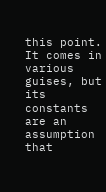this point. It comes in various guises, but its constants are an assumption that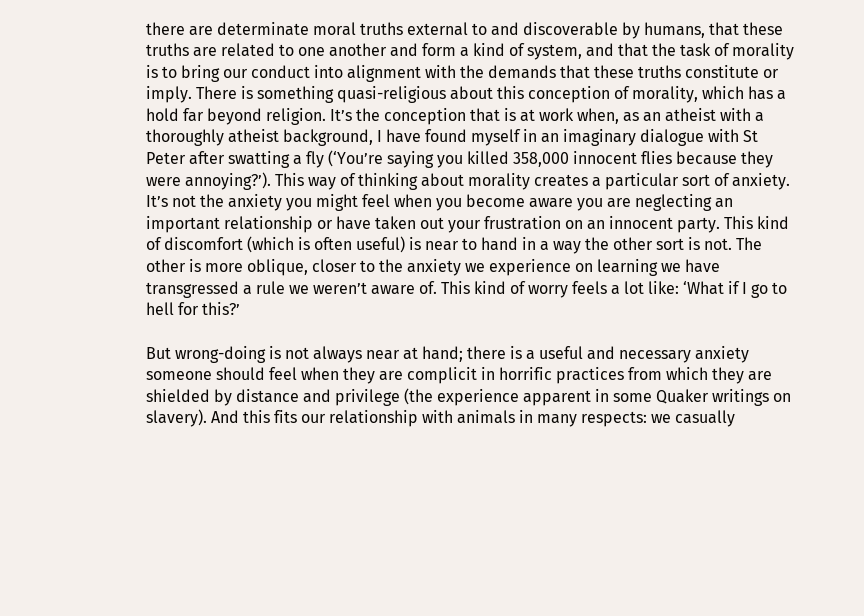there are determinate moral truths external to and discoverable by humans, that these truths are related to one another and form a kind of system, and that the task of morality is to bring our conduct into alignment with the demands that these truths constitute or imply. There is something quasi-religious about this conception of morality, which has a hold far beyond religion. It’s the conception that is at work when, as an atheist with a thoroughly atheist background, I have found myself in an imaginary dialogue with St Peter after swatting a fly (‘You’re saying you killed 358,000 innocent flies because they were annoying?’). This way of thinking about morality creates a particular sort of anxiety. It’s not the anxiety you might feel when you become aware you are neglecting an important relationship or have taken out your frustration on an innocent party. This kind of discomfort (which is often useful) is near to hand in a way the other sort is not. The other is more oblique, closer to the anxiety we experience on learning we have transgressed a rule we weren’t aware of. This kind of worry feels a lot like: ‘What if I go to hell for this?’

But wrong-doing is not always near at hand; there is a useful and necessary anxiety someone should feel when they are complicit in horrific practices from which they are shielded by distance and privilege (the experience apparent in some Quaker writings on slavery). And this fits our relationship with animals in many respects: we casually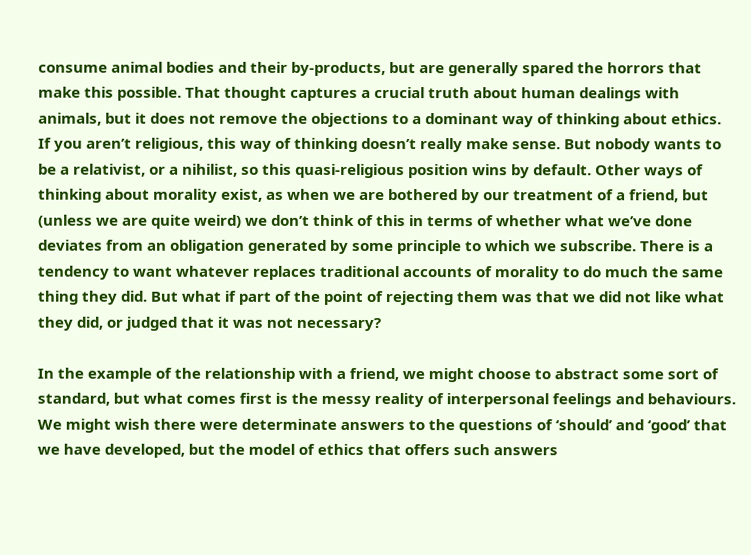consume animal bodies and their by-products, but are generally spared the horrors that make this possible. That thought captures a crucial truth about human dealings with animals, but it does not remove the objections to a dominant way of thinking about ethics. If you aren’t religious, this way of thinking doesn’t really make sense. But nobody wants to be a relativist, or a nihilist, so this quasi-religious position wins by default. Other ways of thinking about morality exist, as when we are bothered by our treatment of a friend, but (unless we are quite weird) we don’t think of this in terms of whether what we’ve done deviates from an obligation generated by some principle to which we subscribe. There is a tendency to want whatever replaces traditional accounts of morality to do much the same thing they did. But what if part of the point of rejecting them was that we did not like what they did, or judged that it was not necessary?

In the example of the relationship with a friend, we might choose to abstract some sort of standard, but what comes first is the messy reality of interpersonal feelings and behaviours. We might wish there were determinate answers to the questions of ‘should’ and ‘good’ that we have developed, but the model of ethics that offers such answers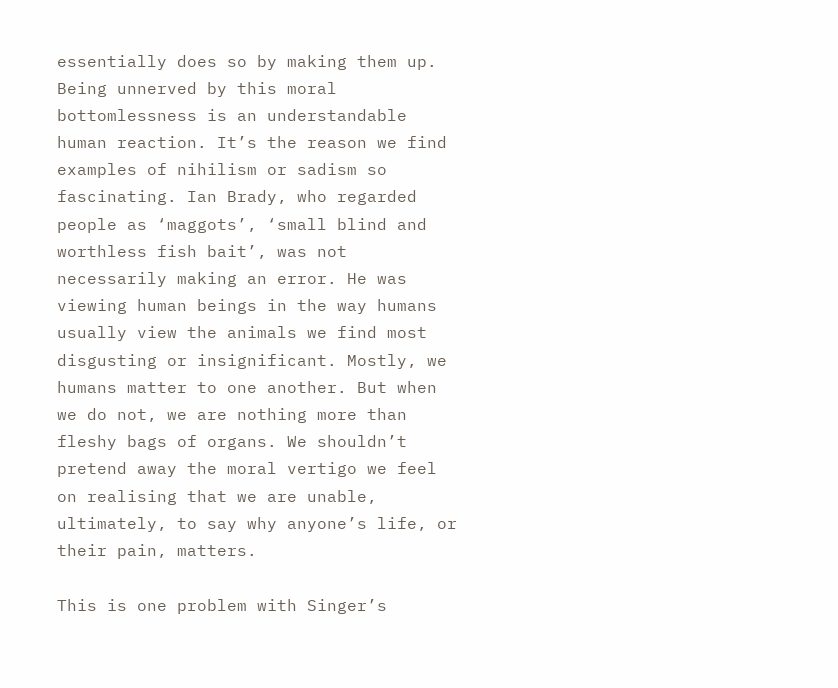essentially does so by making them up. Being unnerved by this moral bottomlessness is an understandable human reaction. It’s the reason we find examples of nihilism or sadism so fascinating. Ian Brady, who regarded people as ‘maggots’, ‘small blind and worthless fish bait’, was not necessarily making an error. He was viewing human beings in the way humans usually view the animals we find most disgusting or insignificant. Mostly, we humans matter to one another. But when we do not, we are nothing more than fleshy bags of organs. We shouldn’t pretend away the moral vertigo we feel on realising that we are unable, ultimately, to say why anyone’s life, or their pain, matters.

This is one problem with Singer’s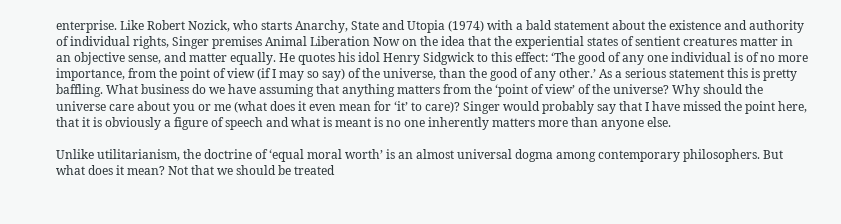enterprise. Like Robert Nozick, who starts Anarchy, State and Utopia (1974) with a bald statement about the existence and authority of individual rights, Singer premises Animal Liberation Now on the idea that the experiential states of sentient creatures matter in an objective sense, and matter equally. He quotes his idol Henry Sidgwick to this effect: ‘The good of any one individual is of no more importance, from the point of view (if I may so say) of the universe, than the good of any other.’ As a serious statement this is pretty baffling. What business do we have assuming that anything matters from the ‘point of view’ of the universe? Why should the universe care about you or me (what does it even mean for ‘it’ to care)? Singer would probably say that I have missed the point here, that it is obviously a figure of speech and what is meant is no one inherently matters more than anyone else.

Unlike utilitarianism, the doctrine of ‘equal moral worth’ is an almost universal dogma among contemporary philosophers. But what does it mean? Not that we should be treated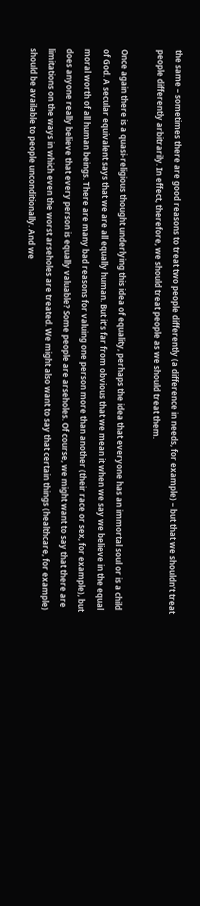the same – sometimes there are good reasons to treat two people differently (a difference in needs, for example) – but that we shouldn’t treat people differently arbitrarily. In effect, therefore, we should treat people as we should treat them.

Once again there is a quasi-religious thought underlying this idea of equality, perhaps the idea that everyone has an immortal soul or is a child of God. A secular equivalent says that we are all equally human. But it’s far from obvious that we mean it when we say we believe in the equal moral worth of all human beings. There are many bad reasons for valuing one person more than another (their race or sex, for example), but does anyone really believe that every person is equally valuable? Some people are arseholes. Of course, we might want to say that there are limitations on the ways in which even the worst arseholes are treated. We might also want to say that certain things (healthcare, for example) should be available to people unconditionally. And we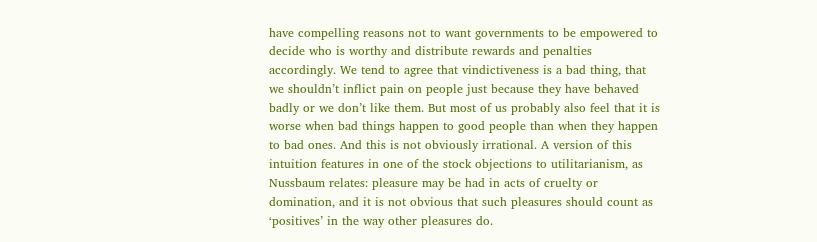have compelling reasons not to want governments to be empowered to decide who is worthy and distribute rewards and penalties accordingly. We tend to agree that vindictiveness is a bad thing, that we shouldn’t inflict pain on people just because they have behaved badly or we don’t like them. But most of us probably also feel that it is worse when bad things happen to good people than when they happen to bad ones. And this is not obviously irrational. A version of this intuition features in one of the stock objections to utilitarianism, as Nussbaum relates: pleasure may be had in acts of cruelty or domination, and it is not obvious that such pleasures should count as ‘positives’ in the way other pleasures do.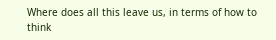Where does all this leave us, in terms of how to think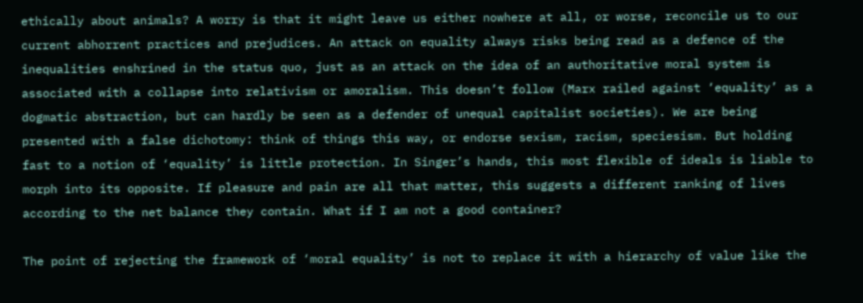ethically about animals? A worry is that it might leave us either nowhere at all, or worse, reconcile us to our current abhorrent practices and prejudices. An attack on equality always risks being read as a defence of the inequalities enshrined in the status quo, just as an attack on the idea of an authoritative moral system is associated with a collapse into relativism or amoralism. This doesn’t follow (Marx railed against ‘equality’ as a dogmatic abstraction, but can hardly be seen as a defender of unequal capitalist societies). We are being presented with a false dichotomy: think of things this way, or endorse sexism, racism, speciesism. But holding fast to a notion of ‘equality’ is little protection. In Singer’s hands, this most flexible of ideals is liable to morph into its opposite. If pleasure and pain are all that matter, this suggests a different ranking of lives according to the net balance they contain. What if I am not a good container?

The point of rejecting the framework of ‘moral equality’ is not to replace it with a hierarchy of value like the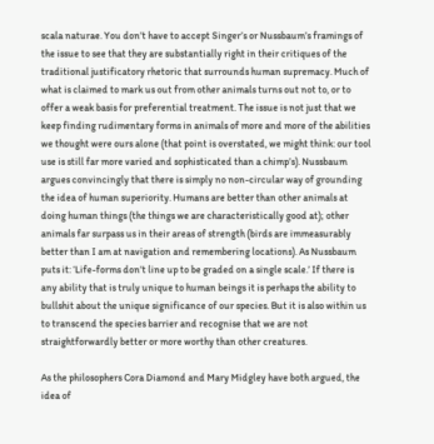scala naturae. You don’t have to accept Singer’s or Nussbaum’s framings of the issue to see that they are substantially right in their critiques of the traditional justificatory rhetoric that surrounds human supremacy. Much of what is claimed to mark us out from other animals turns out not to, or to offer a weak basis for preferential treatment. The issue is not just that we keep finding rudimentary forms in animals of more and more of the abilities we thought were ours alone (that point is overstated, we might think: our tool use is still far more varied and sophisticated than a chimp’s). Nussbaum argues convincingly that there is simply no non-circular way of grounding the idea of human superiority. Humans are better than other animals at doing human things (the things we are characteristically good at); other animals far surpass us in their areas of strength (birds are immeasurably better than I am at navigation and remembering locations). As Nussbaum puts it: ‘Life-forms don’t line up to be graded on a single scale.’ If there is any ability that is truly unique to human beings it is perhaps the ability to bullshit about the unique significance of our species. But it is also within us to transcend the species barrier and recognise that we are not straightforwardly better or more worthy than other creatures.

As the philosophers Cora Diamond and Mary Midgley have both argued, the idea of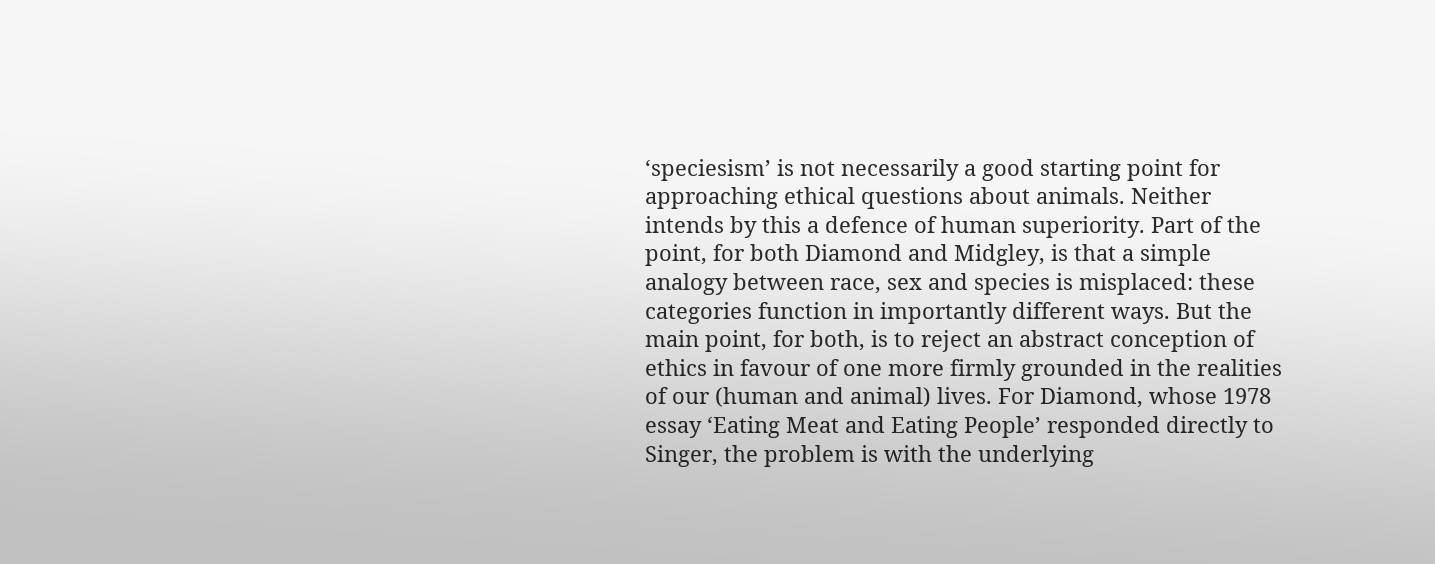‘speciesism’ is not necessarily a good starting point for approaching ethical questions about animals. Neither intends by this a defence of human superiority. Part of the point, for both Diamond and Midgley, is that a simple analogy between race, sex and species is misplaced: these categories function in importantly different ways. But the main point, for both, is to reject an abstract conception of ethics in favour of one more firmly grounded in the realities of our (human and animal) lives. For Diamond, whose 1978 essay ‘Eating Meat and Eating People’ responded directly to Singer, the problem is with the underlying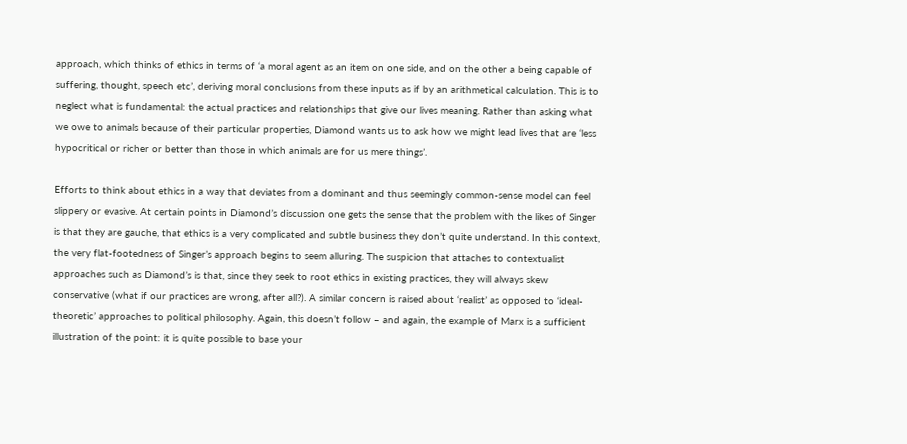approach, which thinks of ethics in terms of ‘a moral agent as an item on one side, and on the other a being capable of suffering, thought, speech etc’, deriving moral conclusions from these inputs as if by an arithmetical calculation. This is to neglect what is fundamental: the actual practices and relationships that give our lives meaning. Rather than asking what we owe to animals because of their particular properties, Diamond wants us to ask how we might lead lives that are ‘less hypocritical or richer or better than those in which animals are for us mere things’.

Efforts to think about ethics in a way that deviates from a dominant and thus seemingly common-sense model can feel slippery or evasive. At certain points in Diamond’s discussion one gets the sense that the problem with the likes of Singer is that they are gauche, that ethics is a very complicated and subtle business they don’t quite understand. In this context, the very flat-footedness of Singer’s approach begins to seem alluring. The suspicion that attaches to contextualist approaches such as Diamond’s is that, since they seek to root ethics in existing practices, they will always skew conservative (what if our practices are wrong, after all?). A similar concern is raised about ‘realist’ as opposed to ‘ideal-theoretic’ approaches to political philosophy. Again, this doesn’t follow – and again, the example of Marx is a sufficient illustration of the point: it is quite possible to base your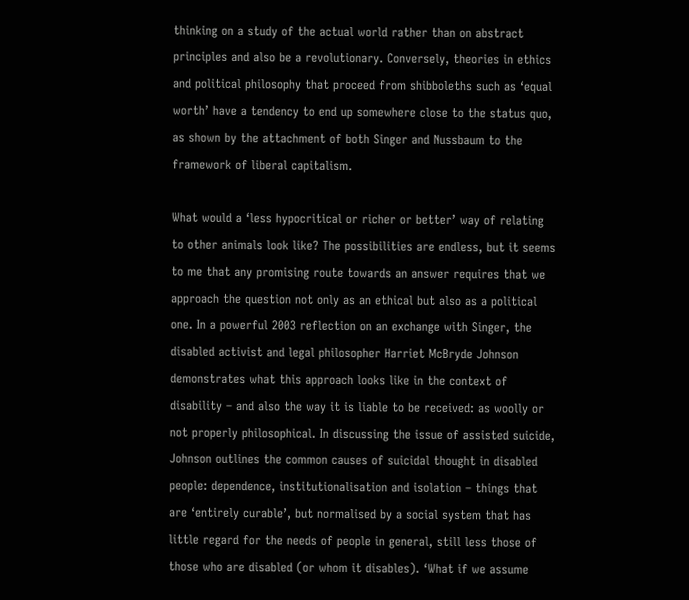thinking on a study of the actual world rather than on abstract principles and also be a revolutionary. Conversely, theories in ethics and political philosophy that proceed from shibboleths such as ‘equal worth’ have a tendency to end up somewhere close to the status quo, as shown by the attachment of both Singer and Nussbaum to the framework of liberal capitalism.

What would a ‘less hypocritical or richer or better’ way of relating to other animals look like? The possibilities are endless, but it seems to me that any promising route towards an answer requires that we approach the question not only as an ethical but also as a political one. In a powerful 2003 reflection on an exchange with Singer, the disabled activist and legal philosopher Harriet McBryde Johnson demonstrates what this approach looks like in the context of disability – and also the way it is liable to be received: as woolly or not properly philosophical. In discussing the issue of assisted suicide, Johnson outlines the common causes of suicidal thought in disabled people: dependence, institutionalisation and isolation – things that are ‘entirely curable’, but normalised by a social system that has little regard for the needs of people in general, still less those of those who are disabled (or whom it disables). ‘What if we assume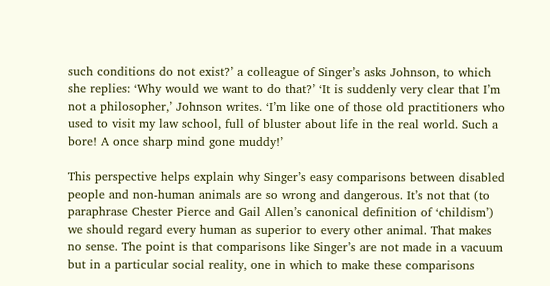such conditions do not exist?’ a colleague of Singer’s asks Johnson, to which she replies: ‘Why would we want to do that?’ ‘It is suddenly very clear that I’m not a philosopher,’ Johnson writes. ‘I’m like one of those old practitioners who used to visit my law school, full of bluster about life in the real world. Such a bore! A once sharp mind gone muddy!’

This perspective helps explain why Singer’s easy comparisons between disabled people and non-human animals are so wrong and dangerous. It’s not that (to paraphrase Chester Pierce and Gail Allen’s canonical definition of ‘childism’) we should regard every human as superior to every other animal. That makes no sense. The point is that comparisons like Singer’s are not made in a vacuum but in a particular social reality, one in which to make these comparisons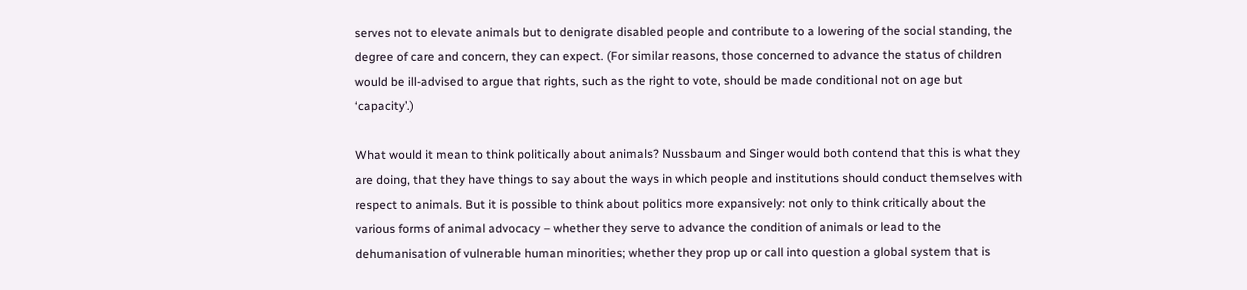serves not to elevate animals but to denigrate disabled people and contribute to a lowering of the social standing, the degree of care and concern, they can expect. (For similar reasons, those concerned to advance the status of children would be ill-advised to argue that rights, such as the right to vote, should be made conditional not on age but ‘capacity’.)

What would it mean to think politically about animals? Nussbaum and Singer would both contend that this is what they are doing, that they have things to say about the ways in which people and institutions should conduct themselves with respect to animals. But it is possible to think about politics more expansively: not only to think critically about the various forms of animal advocacy – whether they serve to advance the condition of animals or lead to the dehumanisation of vulnerable human minorities; whether they prop up or call into question a global system that is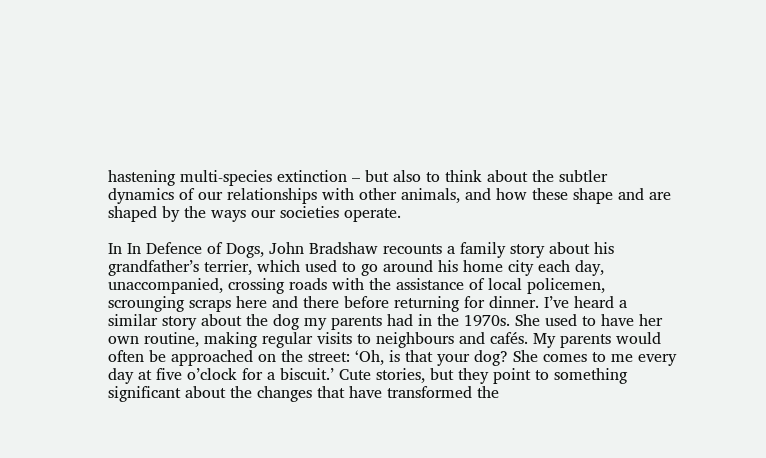hastening multi-species extinction – but also to think about the subtler dynamics of our relationships with other animals, and how these shape and are shaped by the ways our societies operate.

In In Defence of Dogs, John Bradshaw recounts a family story about his grandfather’s terrier, which used to go around his home city each day, unaccompanied, crossing roads with the assistance of local policemen, scrounging scraps here and there before returning for dinner. I’ve heard a similar story about the dog my parents had in the 1970s. She used to have her own routine, making regular visits to neighbours and cafés. My parents would often be approached on the street: ‘Oh, is that your dog? She comes to me every day at five o’clock for a biscuit.’ Cute stories, but they point to something significant about the changes that have transformed the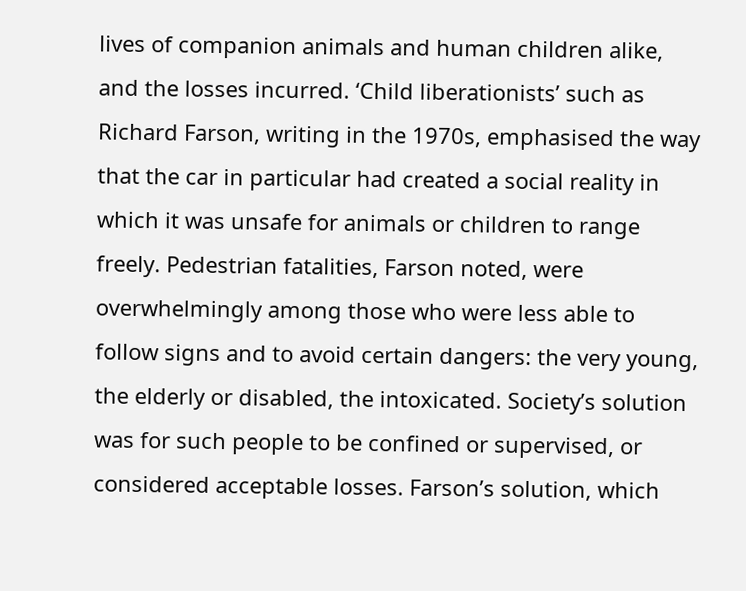lives of companion animals and human children alike, and the losses incurred. ‘Child liberationists’ such as Richard Farson, writing in the 1970s, emphasised the way that the car in particular had created a social reality in which it was unsafe for animals or children to range freely. Pedestrian fatalities, Farson noted, were overwhelmingly among those who were less able to follow signs and to avoid certain dangers: the very young, the elderly or disabled, the intoxicated. Society’s solution was for such people to be confined or supervised, or considered acceptable losses. Farson’s solution, which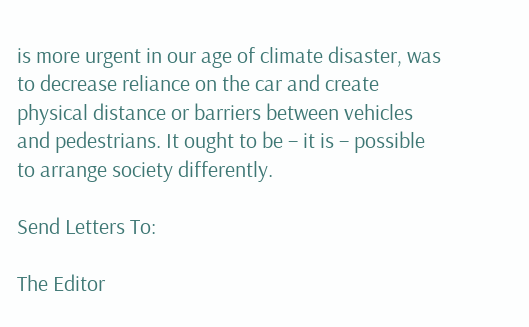is more urgent in our age of climate disaster, was to decrease reliance on the car and create physical distance or barriers between vehicles and pedestrians. It ought to be – it is – possible to arrange society differently.

Send Letters To:

The Editor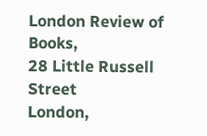London Review of Books,
28 Little Russell Street
London,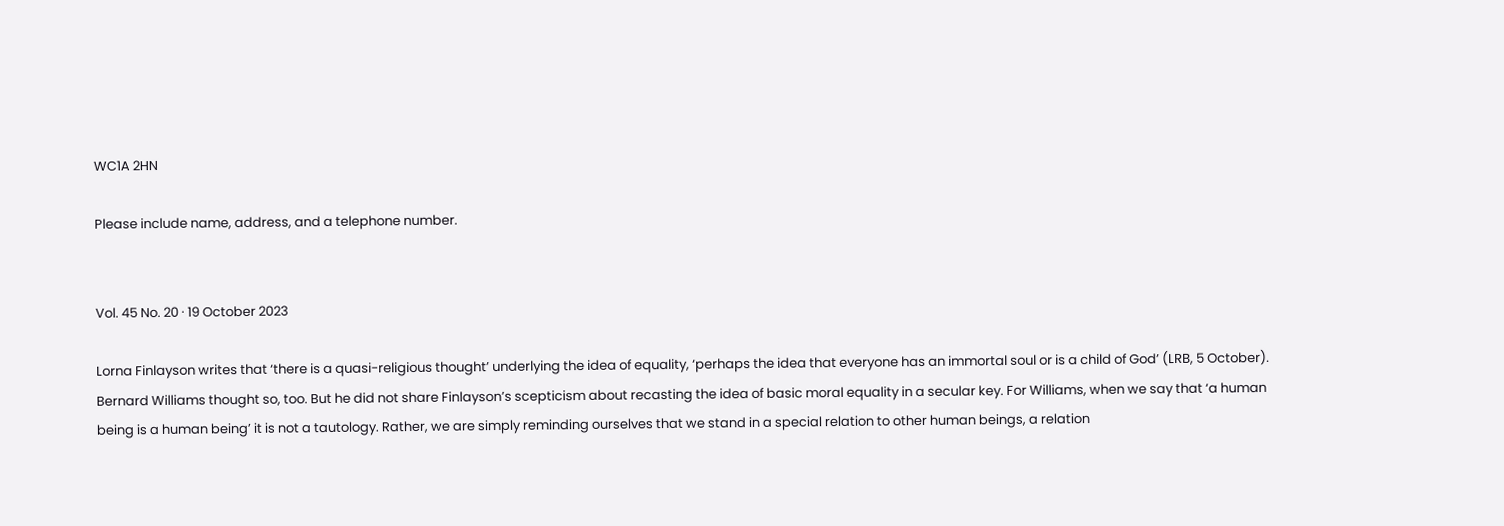WC1A 2HN

Please include name, address, and a telephone number.


Vol. 45 No. 20 · 19 October 2023

Lorna Finlayson writes that ‘there is a quasi-religious thought’ underlying the idea of equality, ‘perhaps the idea that everyone has an immortal soul or is a child of God’ (LRB, 5 October). Bernard Williams thought so, too. But he did not share Finlayson’s scepticism about recasting the idea of basic moral equality in a secular key. For Williams, when we say that ‘a human being is a human being’ it is not a tautology. Rather, we are simply reminding ourselves that we stand in a special relation to other human beings, a relation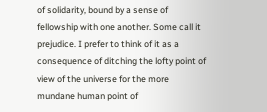of solidarity, bound by a sense of fellowship with one another. Some call it prejudice. I prefer to think of it as a consequence of ditching the lofty point of view of the universe for the more mundane human point of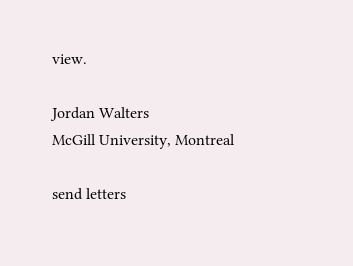view.

Jordan Walters
McGill University, Montreal

send letters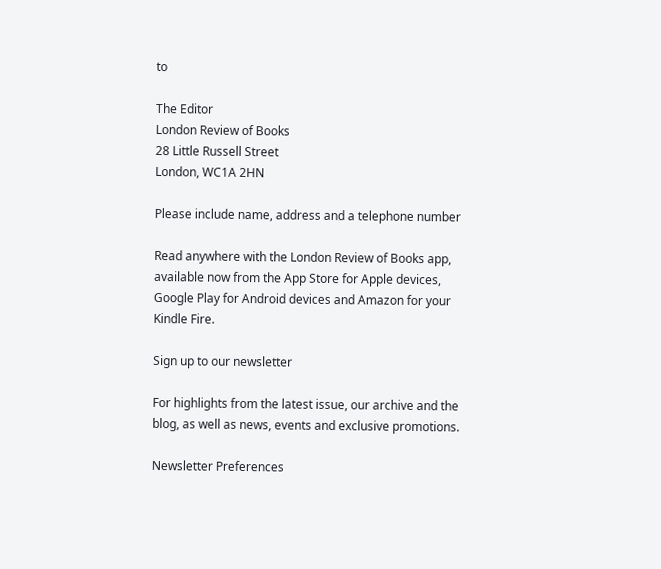to

The Editor
London Review of Books
28 Little Russell Street
London, WC1A 2HN

Please include name, address and a telephone number

Read anywhere with the London Review of Books app, available now from the App Store for Apple devices, Google Play for Android devices and Amazon for your Kindle Fire.

Sign up to our newsletter

For highlights from the latest issue, our archive and the blog, as well as news, events and exclusive promotions.

Newsletter Preferences